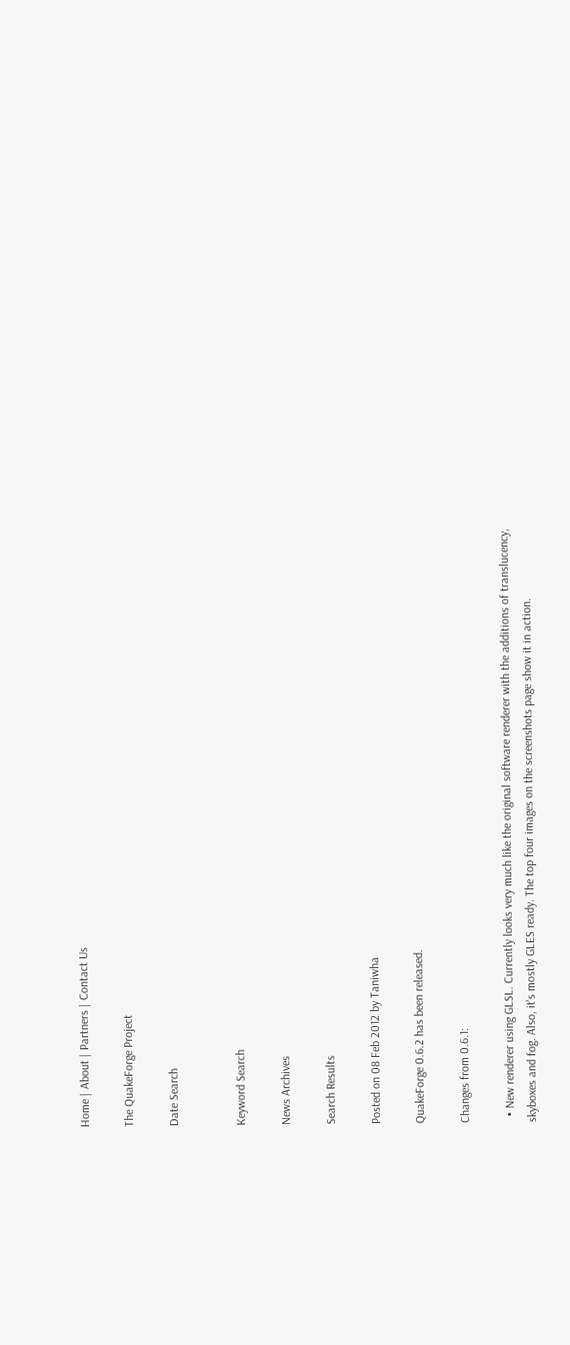Home | About | Partners | Contact Us

The QuakeForge Project

Date Search


Keyword Search

News Archives

Search Results

Posted on 08 Feb 2012 by Taniwha

QuakeForge 0.6.2 has been released.

Changes from 0.6.1:

  • New renderer using GLSL. Currently looks very much like the original software renderer with the additions of translucency, skyboxes and fog. Also, it's mostly GLES ready. The top four images on the screenshots page show it in action.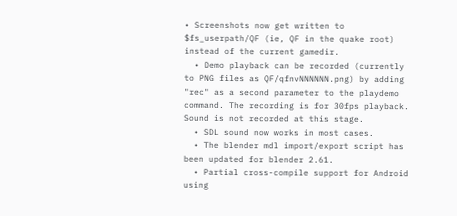• Screenshots now get written to $fs_userpath/QF (ie, QF in the quake root) instead of the current gamedir.
  • Demo playback can be recorded (currently to PNG files as QF/qfnvNNNNNN.png) by adding "rec" as a second parameter to the playdemo command. The recording is for 30fps playback. Sound is not recorded at this stage.
  • SDL sound now works in most cases.
  • The blender mdl import/export script has been updated for blender 2.61.
  • Partial cross-compile support for Android using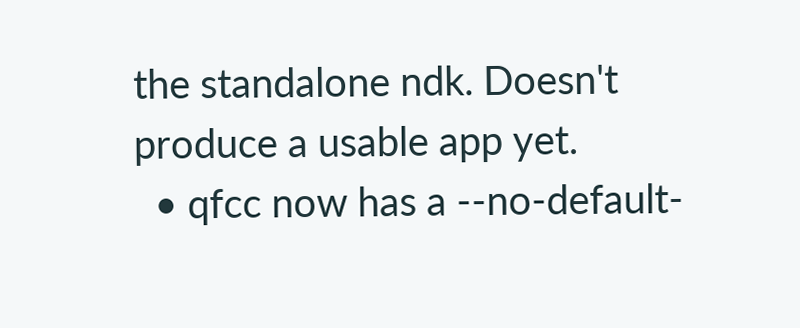the standalone ndk. Doesn't produce a usable app yet.
  • qfcc now has a --no-default-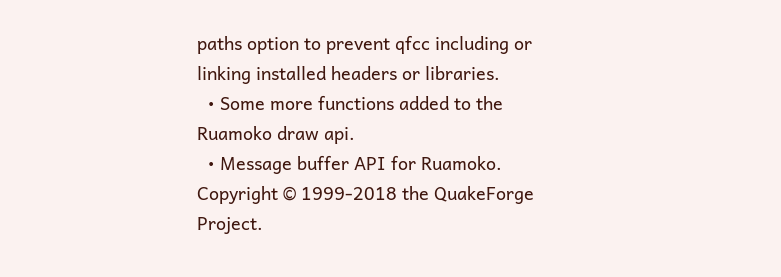paths option to prevent qfcc including or linking installed headers or libraries.
  • Some more functions added to the Ruamoko draw api.
  • Message buffer API for Ruamoko.
Copyright © 1999-2018 the QuakeForge Project.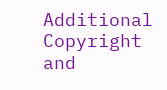Additional Copyright and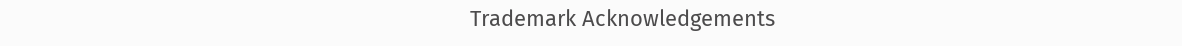Trademark Acknowledgements